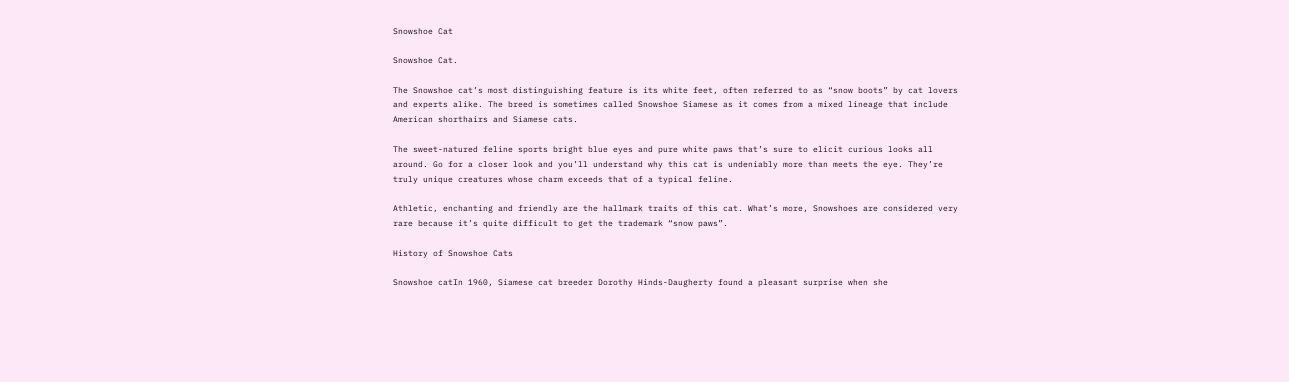Snowshoe Cat

Snowshoe Cat.

The Snowshoe cat’s most distinguishing feature is its white feet, often referred to as “snow boots” by cat lovers and experts alike. The breed is sometimes called Snowshoe Siamese as it comes from a mixed lineage that include American shorthairs and Siamese cats.

The sweet-natured feline sports bright blue eyes and pure white paws that’s sure to elicit curious looks all around. Go for a closer look and you’ll understand why this cat is undeniably more than meets the eye. They’re truly unique creatures whose charm exceeds that of a typical feline.

Athletic, enchanting and friendly are the hallmark traits of this cat. What’s more, Snowshoes are considered very rare because it’s quite difficult to get the trademark “snow paws”.

History of Snowshoe Cats

Snowshoe catIn 1960, Siamese cat breeder Dorothy Hinds-Daugherty found a pleasant surprise when she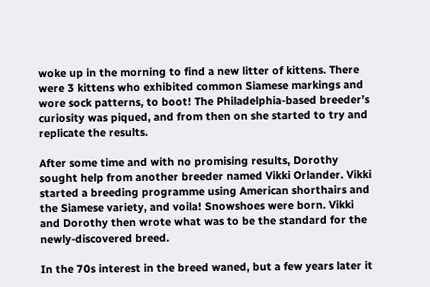woke up in the morning to find a new litter of kittens. There were 3 kittens who exhibited common Siamese markings and wore sock patterns, to boot! The Philadelphia-based breeder’s curiosity was piqued, and from then on she started to try and replicate the results.

After some time and with no promising results, Dorothy sought help from another breeder named Vikki Orlander. Vikki started a breeding programme using American shorthairs and the Siamese variety, and voila! Snowshoes were born. Vikki and Dorothy then wrote what was to be the standard for the newly-discovered breed.

In the 70s interest in the breed waned, but a few years later it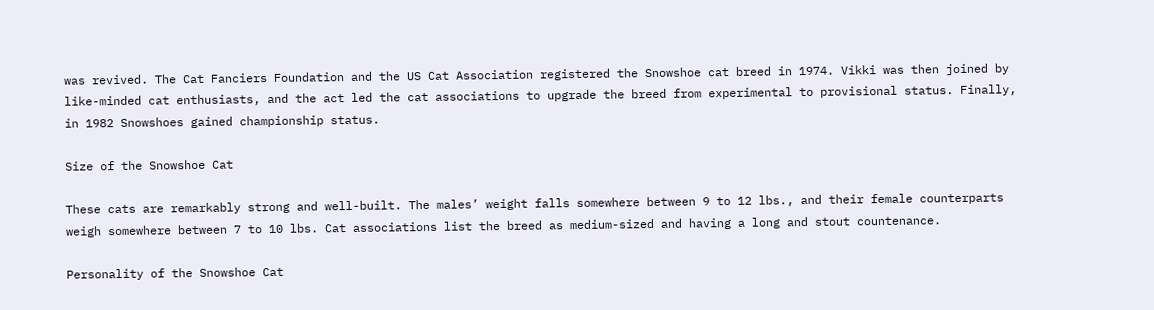was revived. The Cat Fanciers Foundation and the US Cat Association registered the Snowshoe cat breed in 1974. Vikki was then joined by like-minded cat enthusiasts, and the act led the cat associations to upgrade the breed from experimental to provisional status. Finally, in 1982 Snowshoes gained championship status.

Size of the Snowshoe Cat

These cats are remarkably strong and well-built. The males’ weight falls somewhere between 9 to 12 lbs., and their female counterparts weigh somewhere between 7 to 10 lbs. Cat associations list the breed as medium-sized and having a long and stout countenance.

Personality of the Snowshoe Cat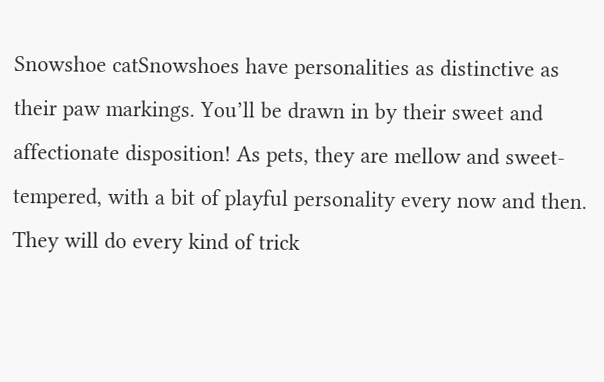Snowshoe catSnowshoes have personalities as distinctive as their paw markings. You’ll be drawn in by their sweet and affectionate disposition! As pets, they are mellow and sweet-tempered, with a bit of playful personality every now and then. They will do every kind of trick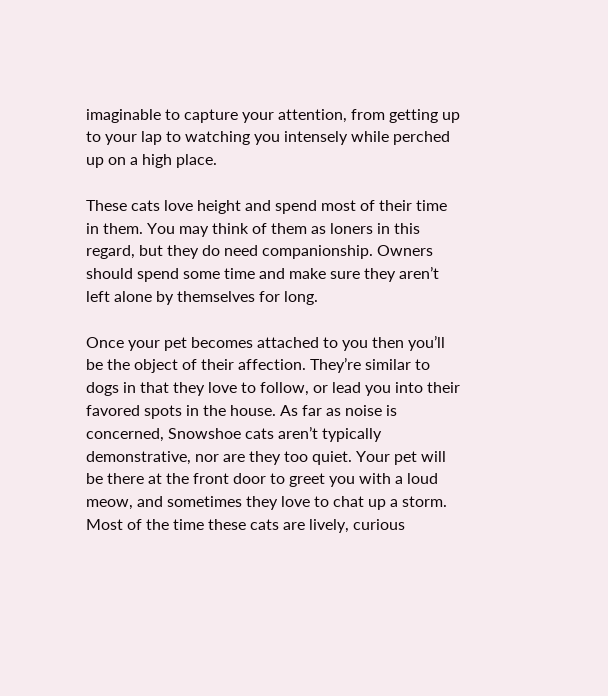imaginable to capture your attention, from getting up to your lap to watching you intensely while perched up on a high place.

These cats love height and spend most of their time in them. You may think of them as loners in this regard, but they do need companionship. Owners should spend some time and make sure they aren’t left alone by themselves for long.

Once your pet becomes attached to you then you’ll be the object of their affection. They’re similar to dogs in that they love to follow, or lead you into their favored spots in the house. As far as noise is concerned, Snowshoe cats aren’t typically demonstrative, nor are they too quiet. Your pet will be there at the front door to greet you with a loud meow, and sometimes they love to chat up a storm. Most of the time these cats are lively, curious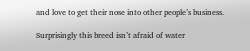and love to get their nose into other people’s business.

Surprisingly this breed isn’t afraid of water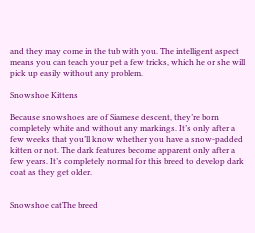and they may come in the tub with you. The intelligent aspect means you can teach your pet a few tricks, which he or she will pick up easily without any problem.

Snowshoe Kittens

Because snowshoes are of Siamese descent, they’re born completely white and without any markings. It’s only after a few weeks that you’ll know whether you have a snow-padded kitten or not. The dark features become apparent only after a few years. It’s completely normal for this breed to develop dark coat as they get older.


Snowshoe catThe breed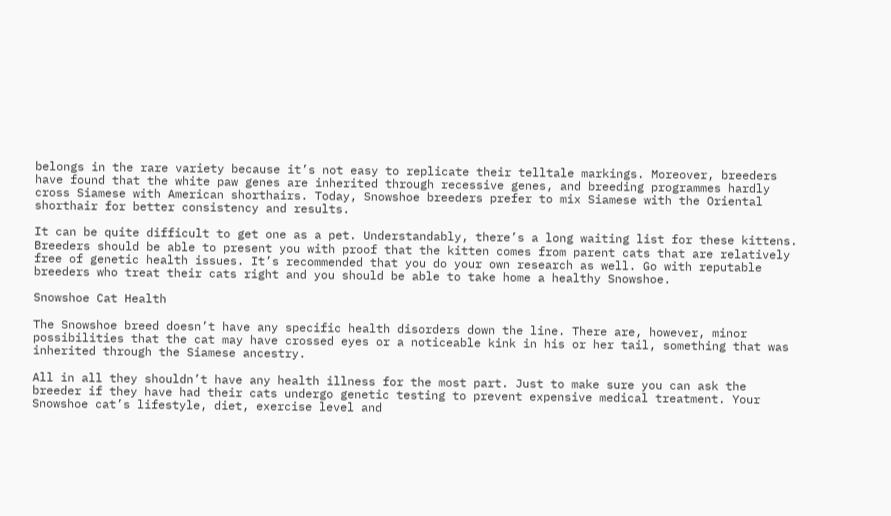belongs in the rare variety because it’s not easy to replicate their telltale markings. Moreover, breeders have found that the white paw genes are inherited through recessive genes, and breeding programmes hardly cross Siamese with American shorthairs. Today, Snowshoe breeders prefer to mix Siamese with the Oriental shorthair for better consistency and results.

It can be quite difficult to get one as a pet. Understandably, there’s a long waiting list for these kittens. Breeders should be able to present you with proof that the kitten comes from parent cats that are relatively free of genetic health issues. It’s recommended that you do your own research as well. Go with reputable breeders who treat their cats right and you should be able to take home a healthy Snowshoe.

Snowshoe Cat Health

The Snowshoe breed doesn’t have any specific health disorders down the line. There are, however, minor possibilities that the cat may have crossed eyes or a noticeable kink in his or her tail, something that was inherited through the Siamese ancestry.

All in all they shouldn’t have any health illness for the most part. Just to make sure you can ask the breeder if they have had their cats undergo genetic testing to prevent expensive medical treatment. Your Snowshoe cat’s lifestyle, diet, exercise level and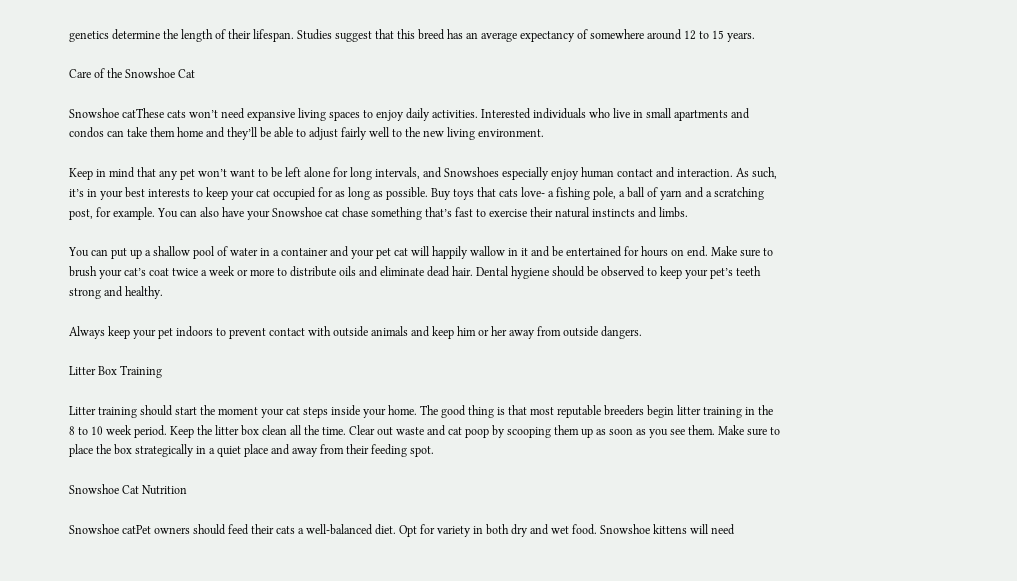genetics determine the length of their lifespan. Studies suggest that this breed has an average expectancy of somewhere around 12 to 15 years.

Care of the Snowshoe Cat

Snowshoe catThese cats won’t need expansive living spaces to enjoy daily activities. Interested individuals who live in small apartments and condos can take them home and they’ll be able to adjust fairly well to the new living environment.

Keep in mind that any pet won’t want to be left alone for long intervals, and Snowshoes especially enjoy human contact and interaction. As such, it’s in your best interests to keep your cat occupied for as long as possible. Buy toys that cats love- a fishing pole, a ball of yarn and a scratching post, for example. You can also have your Snowshoe cat chase something that’s fast to exercise their natural instincts and limbs.

You can put up a shallow pool of water in a container and your pet cat will happily wallow in it and be entertained for hours on end. Make sure to brush your cat’s coat twice a week or more to distribute oils and eliminate dead hair. Dental hygiene should be observed to keep your pet’s teeth strong and healthy.

Always keep your pet indoors to prevent contact with outside animals and keep him or her away from outside dangers.

Litter Box Training

Litter training should start the moment your cat steps inside your home. The good thing is that most reputable breeders begin litter training in the 8 to 10 week period. Keep the litter box clean all the time. Clear out waste and cat poop by scooping them up as soon as you see them. Make sure to place the box strategically in a quiet place and away from their feeding spot.

Snowshoe Cat Nutrition

Snowshoe catPet owners should feed their cats a well-balanced diet. Opt for variety in both dry and wet food. Snowshoe kittens will need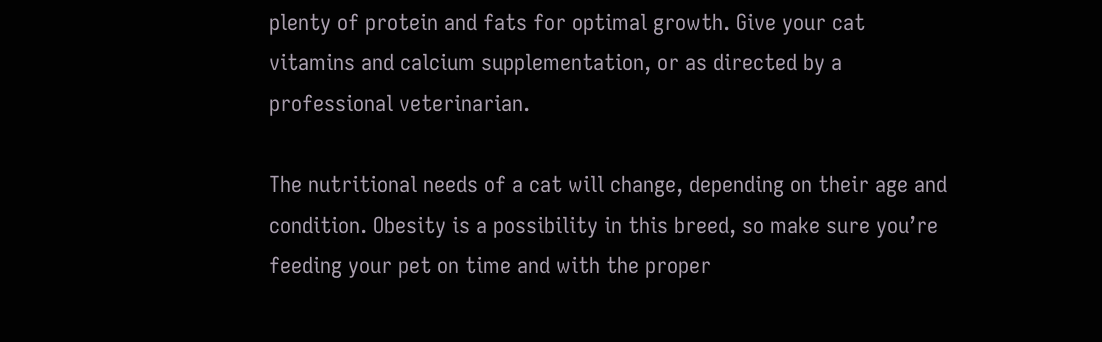plenty of protein and fats for optimal growth. Give your cat vitamins and calcium supplementation, or as directed by a professional veterinarian.

The nutritional needs of a cat will change, depending on their age and condition. Obesity is a possibility in this breed, so make sure you’re feeding your pet on time and with the proper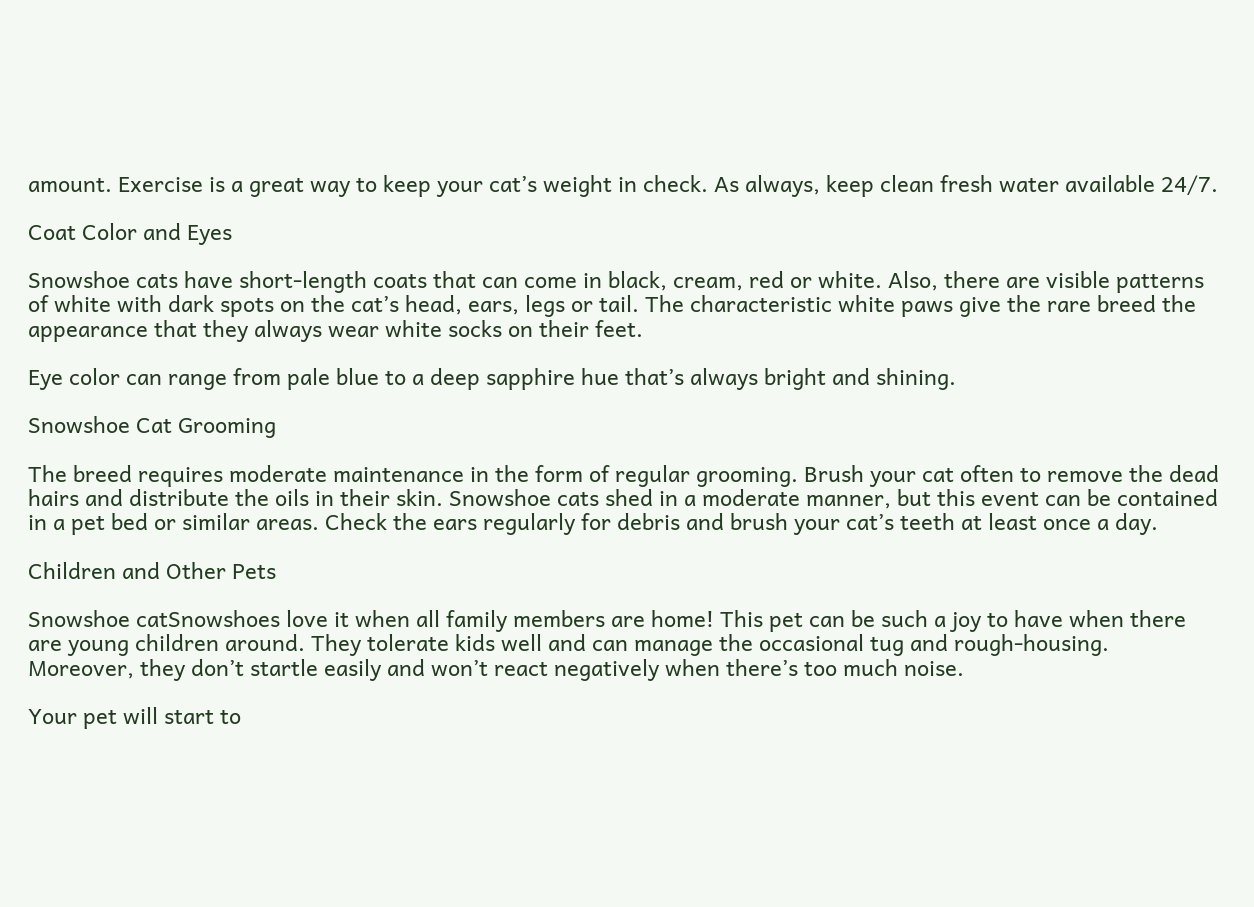amount. Exercise is a great way to keep your cat’s weight in check. As always, keep clean fresh water available 24/7.

Coat Color and Eyes

Snowshoe cats have short-length coats that can come in black, cream, red or white. Also, there are visible patterns of white with dark spots on the cat’s head, ears, legs or tail. The characteristic white paws give the rare breed the appearance that they always wear white socks on their feet.

Eye color can range from pale blue to a deep sapphire hue that’s always bright and shining.

Snowshoe Cat Grooming

The breed requires moderate maintenance in the form of regular grooming. Brush your cat often to remove the dead hairs and distribute the oils in their skin. Snowshoe cats shed in a moderate manner, but this event can be contained in a pet bed or similar areas. Check the ears regularly for debris and brush your cat’s teeth at least once a day.

Children and Other Pets

Snowshoe catSnowshoes love it when all family members are home! This pet can be such a joy to have when there are young children around. They tolerate kids well and can manage the occasional tug and rough-housing. Moreover, they don’t startle easily and won’t react negatively when there’s too much noise.

Your pet will start to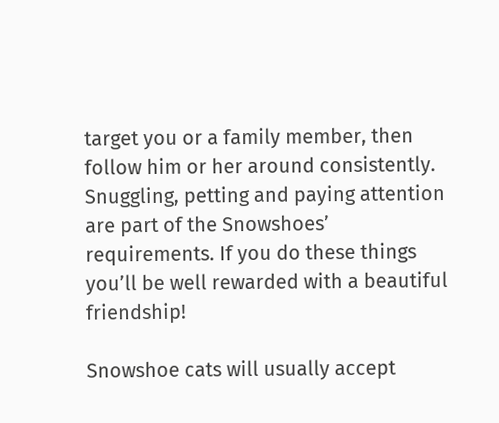target you or a family member, then follow him or her around consistently. Snuggling, petting and paying attention are part of the Snowshoes’ requirements. If you do these things you’ll be well rewarded with a beautiful friendship!

Snowshoe cats will usually accept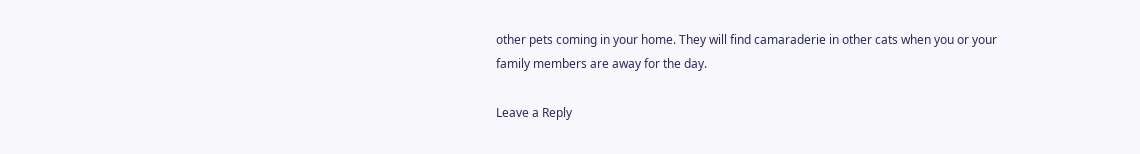other pets coming in your home. They will find camaraderie in other cats when you or your family members are away for the day.

Leave a Reply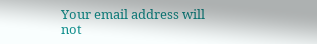Your email address will not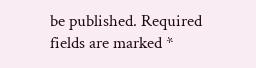be published. Required fields are marked *